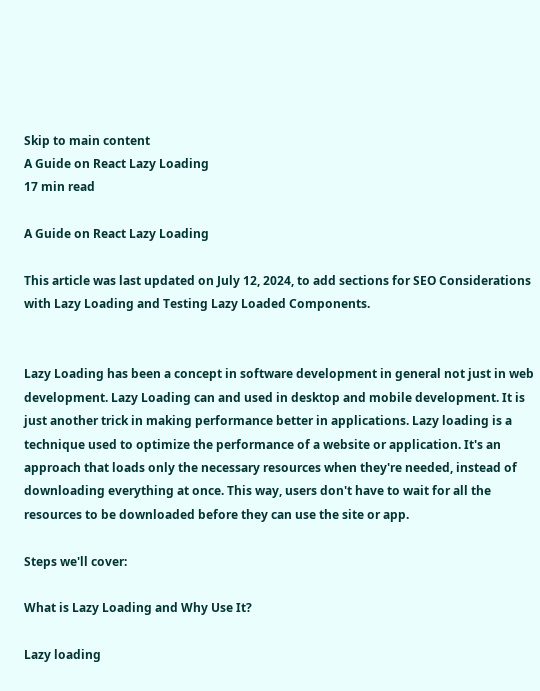Skip to main content
A Guide on React Lazy Loading
17 min read

A Guide on React Lazy Loading

This article was last updated on July 12, 2024, to add sections for SEO Considerations with Lazy Loading and Testing Lazy Loaded Components.


Lazy Loading has been a concept in software development in general not just in web development. Lazy Loading can and used in desktop and mobile development. It is just another trick in making performance better in applications. Lazy loading is a technique used to optimize the performance of a website or application. It's an approach that loads only the necessary resources when they're needed, instead of downloading everything at once. This way, users don't have to wait for all the resources to be downloaded before they can use the site or app.

Steps we'll cover:

What is Lazy Loading and Why Use It?

Lazy loading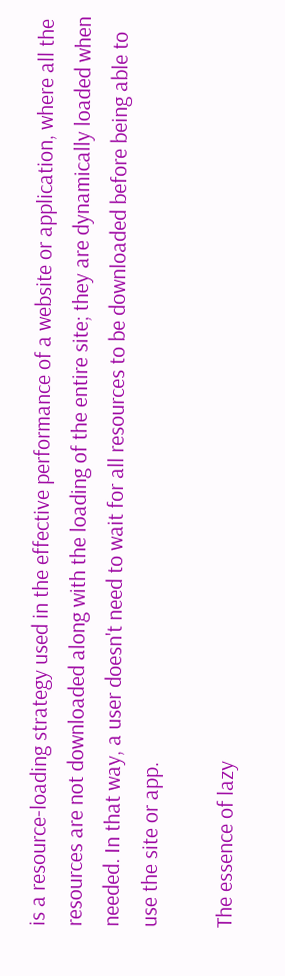is a resource-loading strategy used in the effective performance of a website or application, where all the resources are not downloaded along with the loading of the entire site; they are dynamically loaded when needed. In that way, a user doesn't need to wait for all resources to be downloaded before being able to use the site or app.

The essence of lazy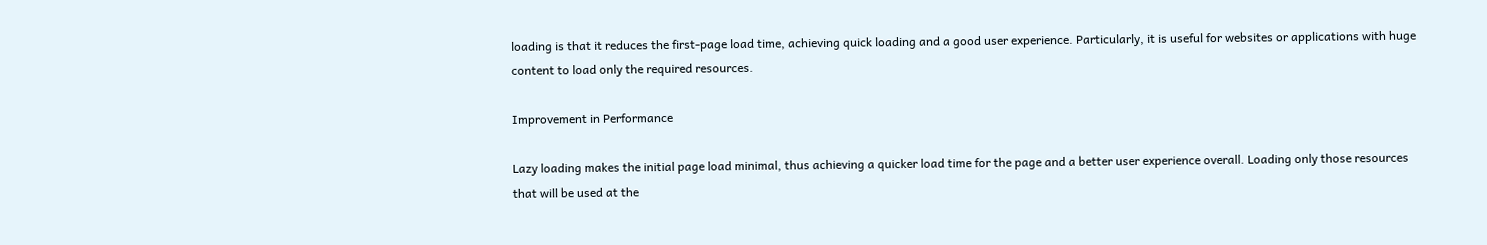loading is that it reduces the first-page load time, achieving quick loading and a good user experience. Particularly, it is useful for websites or applications with huge content to load only the required resources.

Improvement in Performance

Lazy loading makes the initial page load minimal, thus achieving a quicker load time for the page and a better user experience overall. Loading only those resources that will be used at the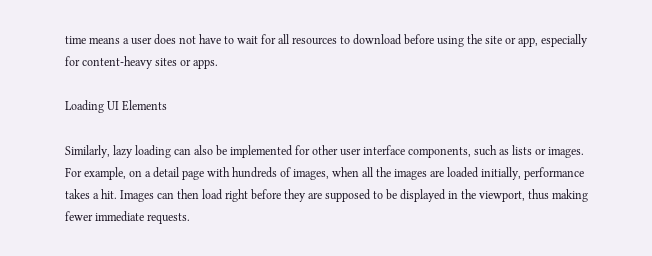time means a user does not have to wait for all resources to download before using the site or app, especially for content-heavy sites or apps.

Loading UI Elements

Similarly, lazy loading can also be implemented for other user interface components, such as lists or images. For example, on a detail page with hundreds of images, when all the images are loaded initially, performance takes a hit. Images can then load right before they are supposed to be displayed in the viewport, thus making fewer immediate requests.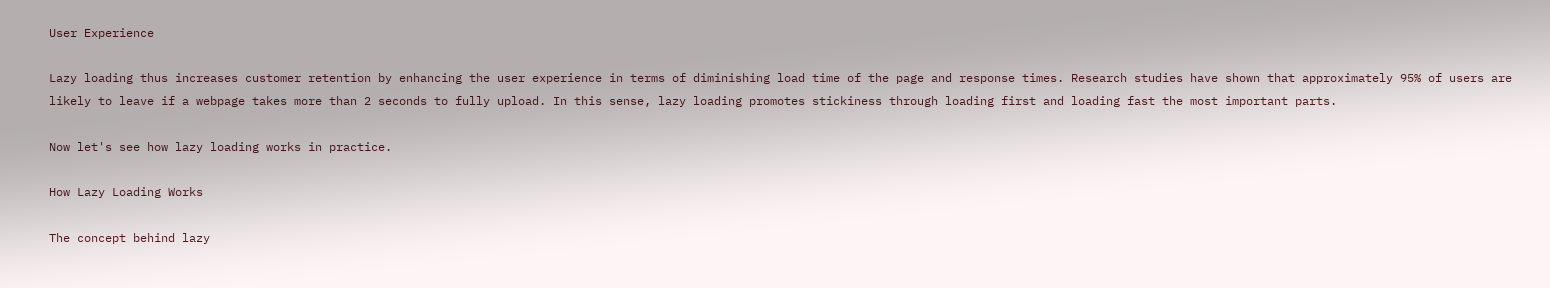User Experience

Lazy loading thus increases customer retention by enhancing the user experience in terms of diminishing load time of the page and response times. Research studies have shown that approximately 95% of users are likely to leave if a webpage takes more than 2 seconds to fully upload. In this sense, lazy loading promotes stickiness through loading first and loading fast the most important parts.

Now let's see how lazy loading works in practice.

How Lazy Loading Works

The concept behind lazy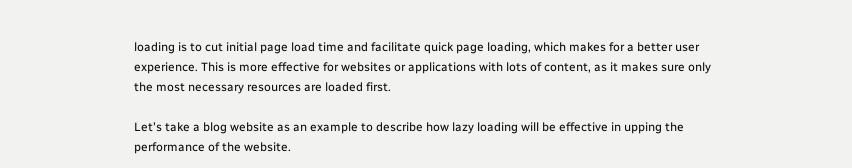loading is to cut initial page load time and facilitate quick page loading, which makes for a better user experience. This is more effective for websites or applications with lots of content, as it makes sure only the most necessary resources are loaded first.

Let's take a blog website as an example to describe how lazy loading will be effective in upping the performance of the website.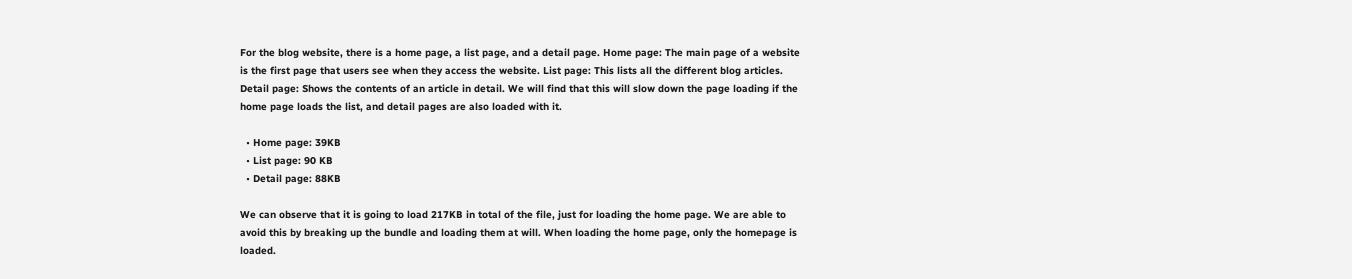For the blog website, there is a home page, a list page, and a detail page. Home page: The main page of a website is the first page that users see when they access the website. List page: This lists all the different blog articles. Detail page: Shows the contents of an article in detail. We will find that this will slow down the page loading if the home page loads the list, and detail pages are also loaded with it.

  • Home page: 39KB
  • List page: 90 KB
  • Detail page: 88KB

We can observe that it is going to load 217KB in total of the file, just for loading the home page. We are able to avoid this by breaking up the bundle and loading them at will. When loading the home page, only the homepage is loaded.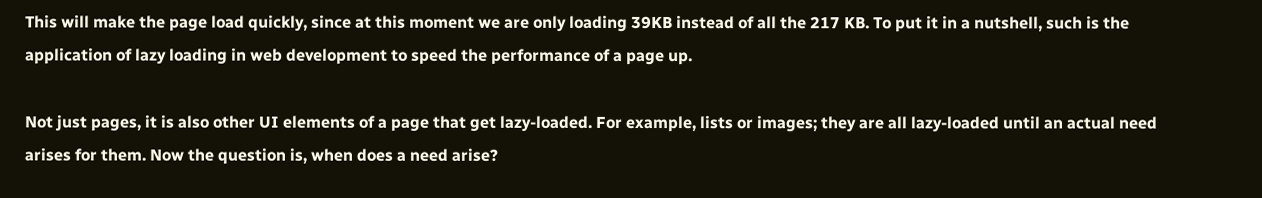This will make the page load quickly, since at this moment we are only loading 39KB instead of all the 217 KB. To put it in a nutshell, such is the application of lazy loading in web development to speed the performance of a page up.

Not just pages, it is also other UI elements of a page that get lazy-loaded. For example, lists or images; they are all lazy-loaded until an actual need arises for them. Now the question is, when does a need arise?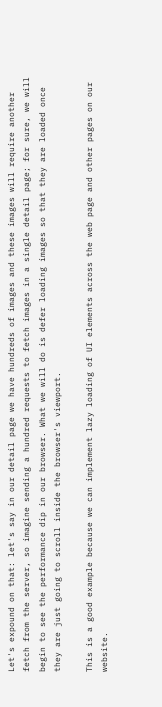Let's expound on that: let's say in our detail page we have hundreds of images and these images will require another fetch from the server, so imagine sending a hundred requests to fetch images in a single detail page; for sure, we will begin to see the performance dip in our browser. What we will do is defer loading images so that they are loaded once they are just going to scroll inside the browser's viewport.

This is a good example because we can implement lazy loading of UI elements across the web page and other pages on our website.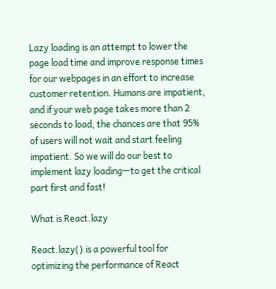Lazy loading is an attempt to lower the page load time and improve response times for our webpages in an effort to increase customer retention. Humans are impatient, and if your web page takes more than 2 seconds to load, the chances are that 95% of users will not wait and start feeling impatient. So we will do our best to implement lazy loading—to get the critical part first and fast!

What is React.lazy

React.lazy() is a powerful tool for optimizing the performance of React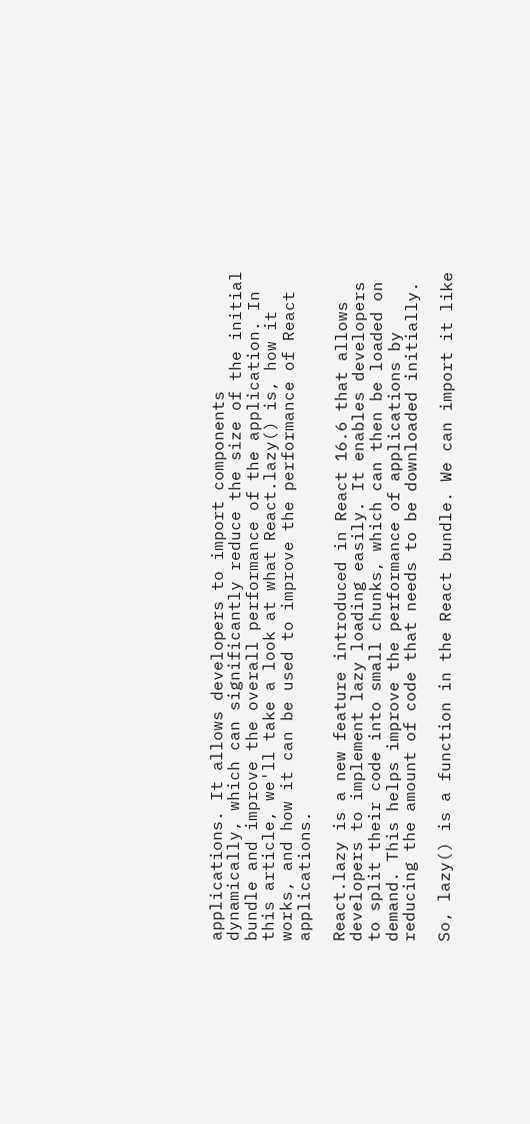applications. It allows developers to import components dynamically, which can significantly reduce the size of the initial bundle and improve the overall performance of the application. In this article, we'll take a look at what React.lazy() is, how it works, and how it can be used to improve the performance of React applications.

React.lazy is a new feature introduced in React 16.6 that allows developers to implement lazy loading easily. It enables developers to split their code into small chunks, which can then be loaded on demand. This helps improve the performance of applications by reducing the amount of code that needs to be downloaded initially.

So, lazy() is a function in the React bundle. We can import it like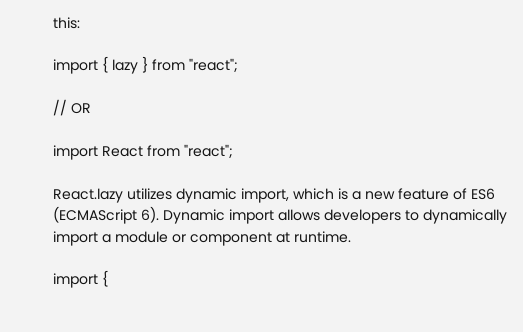this:

import { lazy } from "react";

// OR

import React from "react";

React.lazy utilizes dynamic import, which is a new feature of ES6 (ECMAScript 6). Dynamic import allows developers to dynamically import a module or component at runtime.

import {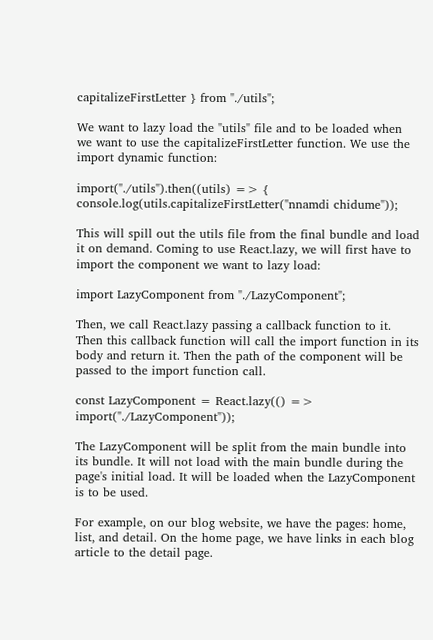capitalizeFirstLetter } from "./utils";

We want to lazy load the "utils" file and to be loaded when we want to use the capitalizeFirstLetter function. We use the import dynamic function:

import("./utils").then((utils) => {
console.log(utils.capitalizeFirstLetter("nnamdi chidume"));

This will spill out the utils file from the final bundle and load it on demand. Coming to use React.lazy, we will first have to import the component we want to lazy load:

import LazyComponent from "./LazyComponent";

Then, we call React.lazy passing a callback function to it. Then this callback function will call the import function in its body and return it. Then the path of the component will be passed to the import function call.

const LazyComponent = React.lazy(() => import("./LazyComponent"));

The LazyComponent will be split from the main bundle into its bundle. It will not load with the main bundle during the page's initial load. It will be loaded when the LazyComponent is to be used.

For example, on our blog website, we have the pages: home, list, and detail. On the home page, we have links in each blog article to the detail page.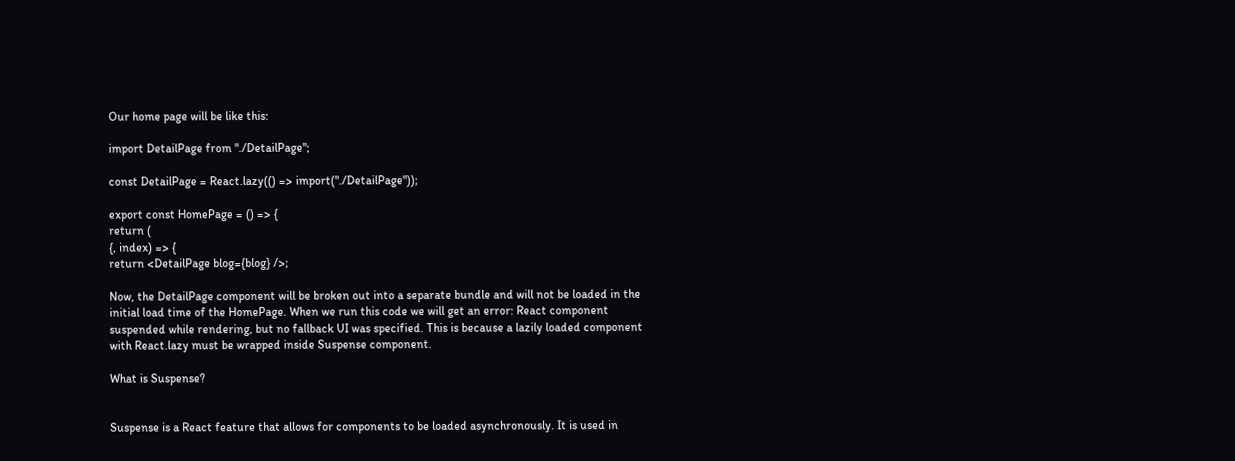Our home page will be like this:

import DetailPage from "./DetailPage";

const DetailPage = React.lazy(() => import("./DetailPage"));

export const HomePage = () => {
return (
{, index) => {
return <DetailPage blog={blog} />;

Now, the DetailPage component will be broken out into a separate bundle and will not be loaded in the initial load time of the HomePage. When we run this code we will get an error: React component suspended while rendering, but no fallback UI was specified. This is because a lazily loaded component with React.lazy must be wrapped inside Suspense component.

What is Suspense?


Suspense is a React feature that allows for components to be loaded asynchronously. It is used in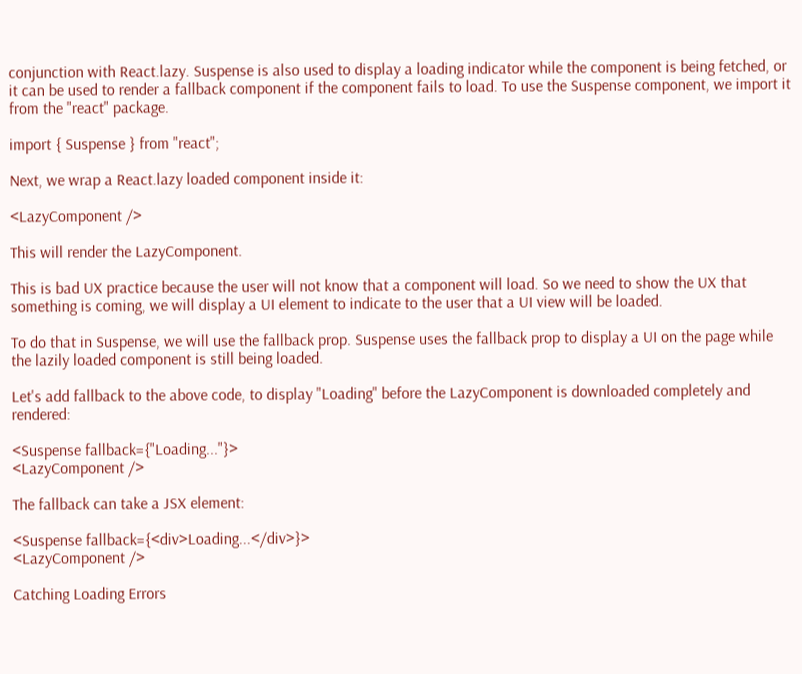conjunction with React.lazy. Suspense is also used to display a loading indicator while the component is being fetched, or it can be used to render a fallback component if the component fails to load. To use the Suspense component, we import it from the "react" package.

import { Suspense } from "react";

Next, we wrap a React.lazy loaded component inside it:

<LazyComponent />

This will render the LazyComponent.

This is bad UX practice because the user will not know that a component will load. So we need to show the UX that something is coming, we will display a UI element to indicate to the user that a UI view will be loaded.

To do that in Suspense, we will use the fallback prop. Suspense uses the fallback prop to display a UI on the page while the lazily loaded component is still being loaded.

Let's add fallback to the above code, to display "Loading" before the LazyComponent is downloaded completely and rendered:

<Suspense fallback={"Loading..."}>
<LazyComponent />

The fallback can take a JSX element:

<Suspense fallback={<div>Loading...</div>}>
<LazyComponent />

Catching Loading Errors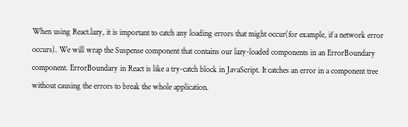When using React.lazy, it is important to catch any loading errors that might occur(for example, if a network error occurs). We will wrap the Suspense component that contains our lazy-loaded components in an ErrorBoundary component. ErrorBoundary in React is like a try-catch block in JavaScript. It catches an error in a component tree without causing the errors to break the whole application.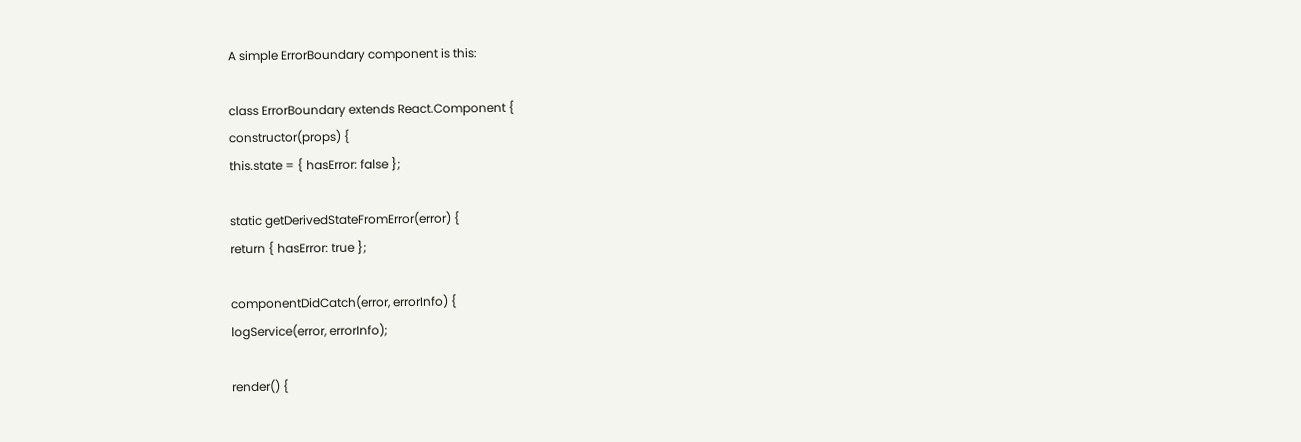A simple ErrorBoundary component is this:

class ErrorBoundary extends React.Component {
constructor(props) {
this.state = { hasError: false };

static getDerivedStateFromError(error) {
return { hasError: true };

componentDidCatch(error, errorInfo) {
logService(error, errorInfo);

render() {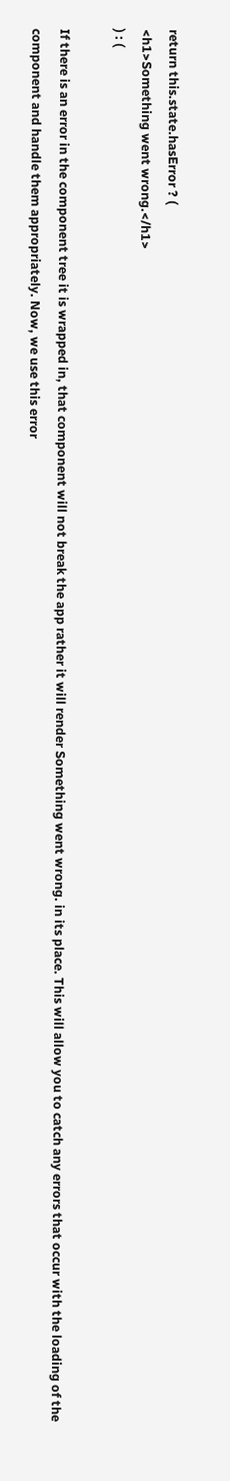return this.state.hasError ? (
<h1>Something went wrong.</h1>
) : (

If there is an error in the component tree it is wrapped in, that component will not break the app rather it will render Something went wrong. in its place. This will allow you to catch any errors that occur with the loading of the component and handle them appropriately. Now, we use this error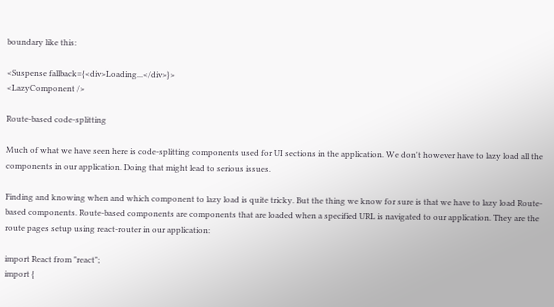boundary like this:

<Suspense fallback={<div>Loading...</div>}>
<LazyComponent />

Route-based code-splitting

Much of what we have seen here is code-splitting components used for UI sections in the application. We don't however have to lazy load all the components in our application. Doing that might lead to serious issues.

Finding and knowing when and which component to lazy load is quite tricky. But the thing we know for sure is that we have to lazy load Route-based components. Route-based components are components that are loaded when a specified URL is navigated to our application. They are the route pages setup using react-router in our application:

import React from "react";
import {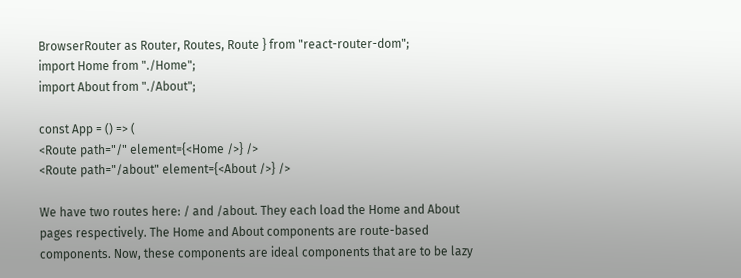BrowserRouter as Router, Routes, Route } from "react-router-dom";
import Home from "./Home";
import About from "./About";

const App = () => (
<Route path="/" element={<Home />} />
<Route path="/about" element={<About />} />

We have two routes here: / and /about. They each load the Home and About pages respectively. The Home and About components are route-based components. Now, these components are ideal components that are to be lazy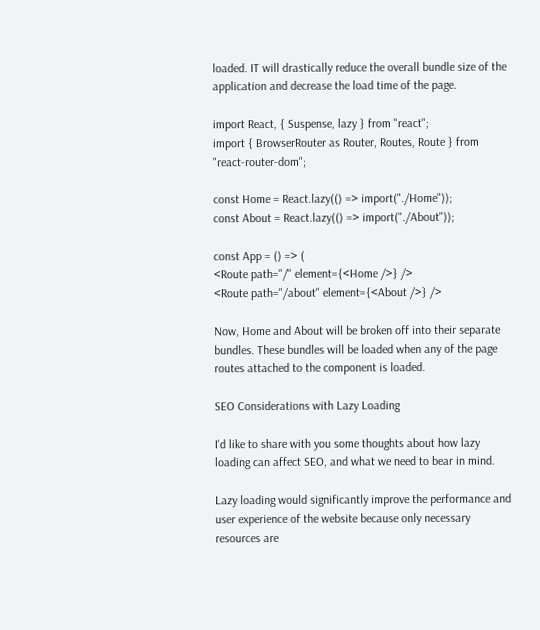loaded. IT will drastically reduce the overall bundle size of the application and decrease the load time of the page.

import React, { Suspense, lazy } from "react";
import { BrowserRouter as Router, Routes, Route } from "react-router-dom";

const Home = React.lazy(() => import("./Home"));
const About = React.lazy(() => import("./About"));

const App = () => (
<Route path="/" element={<Home />} />
<Route path="/about" element={<About />} />

Now, Home and About will be broken off into their separate bundles. These bundles will be loaded when any of the page routes attached to the component is loaded.

SEO Considerations with Lazy Loading

I'd like to share with you some thoughts about how lazy loading can affect SEO, and what we need to bear in mind.

Lazy loading would significantly improve the performance and user experience of the website because only necessary resources are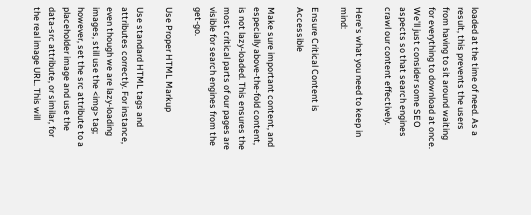loaded at the time of need. As a result, this prevents the users from having to sit around waiting for everything to download at once. We'll just consider some SEO aspects so that search engines crawl our content effectively.

Here's what you need to keep in mind:

Ensure Critical Content is Accessible

Make sure important content, and especially above-the-fold content, is not lazy-loaded. This ensures the most critical parts of our pages are visible for search engines from the get-go.

Use Proper HTML Markup

Use standard HTML tags and attributes correctly. For instance, even though we are lazy-loading images, still use the <img> tag; however, set the src attribute to a placeholder image and use the data-src attribute, or similar, for the real image URL. This will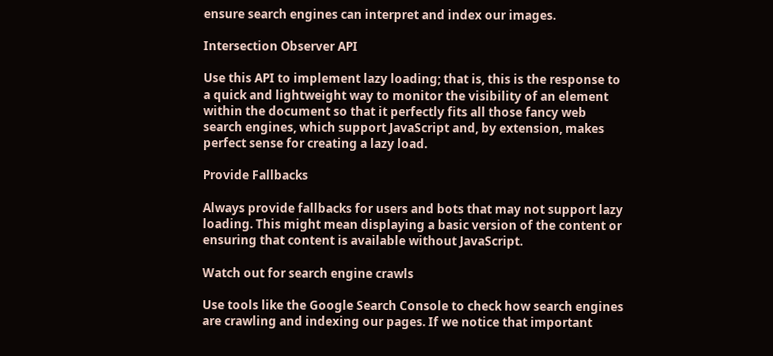ensure search engines can interpret and index our images.

Intersection Observer API

Use this API to implement lazy loading; that is, this is the response to a quick and lightweight way to monitor the visibility of an element within the document so that it perfectly fits all those fancy web search engines, which support JavaScript and, by extension, makes perfect sense for creating a lazy load.

Provide Fallbacks

Always provide fallbacks for users and bots that may not support lazy loading. This might mean displaying a basic version of the content or ensuring that content is available without JavaScript.

Watch out for search engine crawls

Use tools like the Google Search Console to check how search engines are crawling and indexing our pages. If we notice that important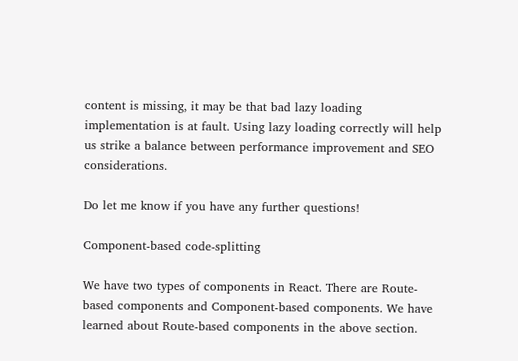content is missing, it may be that bad lazy loading implementation is at fault. Using lazy loading correctly will help us strike a balance between performance improvement and SEO considerations.

Do let me know if you have any further questions!

Component-based code-splitting

We have two types of components in React. There are Route-based components and Component-based components. We have learned about Route-based components in the above section.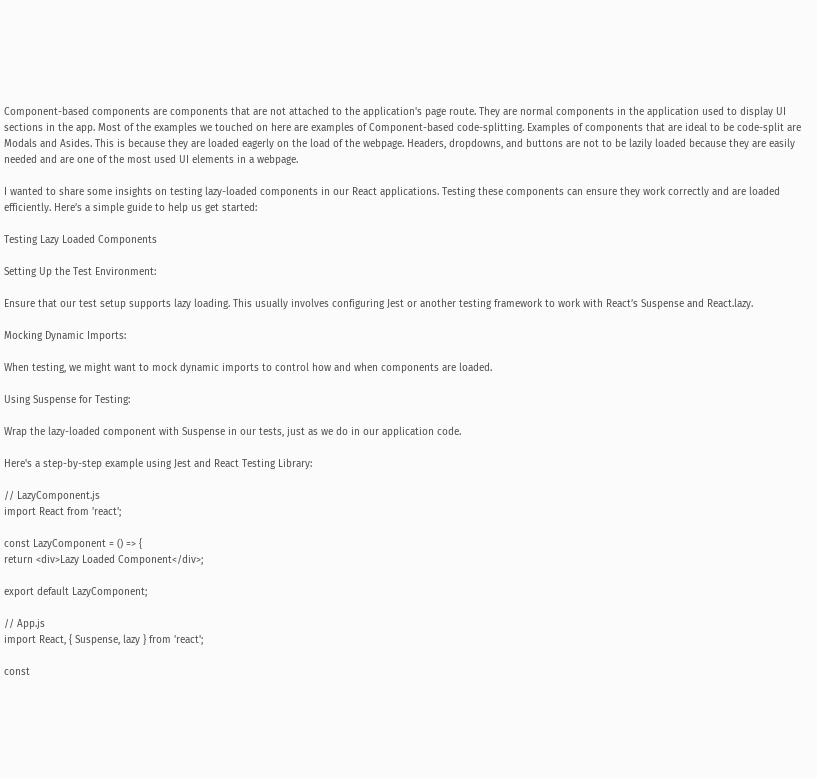Component-based components are components that are not attached to the application's page route. They are normal components in the application used to display UI sections in the app. Most of the examples we touched on here are examples of Component-based code-splitting. Examples of components that are ideal to be code-split are Modals and Asides. This is because they are loaded eagerly on the load of the webpage. Headers, dropdowns, and buttons are not to be lazily loaded because they are easily needed and are one of the most used UI elements in a webpage.

I wanted to share some insights on testing lazy-loaded components in our React applications. Testing these components can ensure they work correctly and are loaded efficiently. Here’s a simple guide to help us get started:

Testing Lazy Loaded Components

Setting Up the Test Environment:

Ensure that our test setup supports lazy loading. This usually involves configuring Jest or another testing framework to work with React’s Suspense and React.lazy.

Mocking Dynamic Imports:

When testing, we might want to mock dynamic imports to control how and when components are loaded.

Using Suspense for Testing:

Wrap the lazy-loaded component with Suspense in our tests, just as we do in our application code.

Here's a step-by-step example using Jest and React Testing Library:

// LazyComponent.js
import React from 'react';

const LazyComponent = () => {
return <div>Lazy Loaded Component</div>;

export default LazyComponent;

// App.js
import React, { Suspense, lazy } from 'react';

const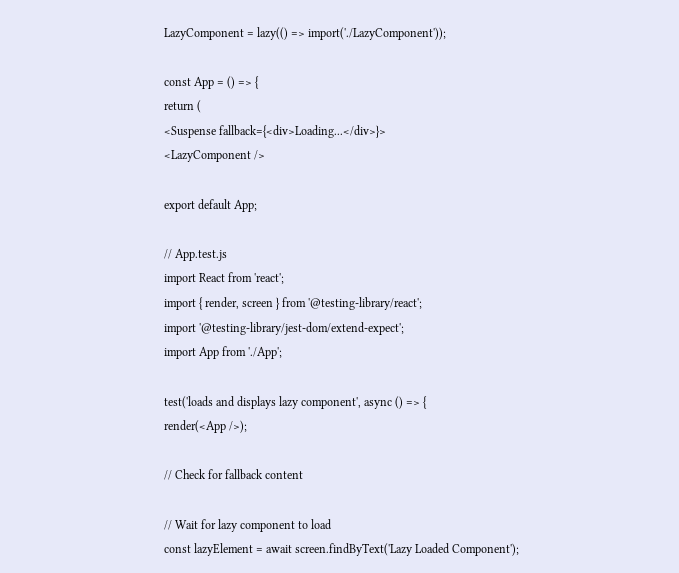LazyComponent = lazy(() => import('./LazyComponent'));

const App = () => {
return (
<Suspense fallback={<div>Loading...</div>}>
<LazyComponent />

export default App;

// App.test.js
import React from 'react';
import { render, screen } from '@testing-library/react';
import '@testing-library/jest-dom/extend-expect';
import App from './App';

test('loads and displays lazy component', async () => {
render(<App />);

// Check for fallback content

// Wait for lazy component to load
const lazyElement = await screen.findByText('Lazy Loaded Component');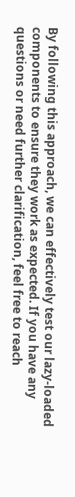By following this approach, we can effectively test our lazy-loaded components to ensure they work as expected. If you have any questions or need further clarification, feel free to reach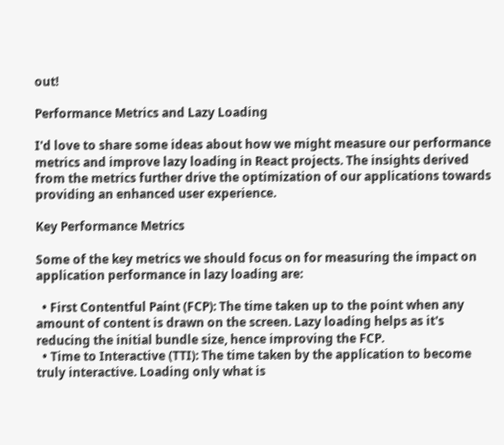out!

Performance Metrics and Lazy Loading

I'd love to share some ideas about how we might measure our performance metrics and improve lazy loading in React projects. The insights derived from the metrics further drive the optimization of our applications towards providing an enhanced user experience.

Key Performance Metrics

Some of the key metrics we should focus on for measuring the impact on application performance in lazy loading are:

  • First Contentful Paint (FCP): The time taken up to the point when any amount of content is drawn on the screen. Lazy loading helps as it's reducing the initial bundle size, hence improving the FCP.
  • Time to Interactive (TTI): The time taken by the application to become truly interactive. Loading only what is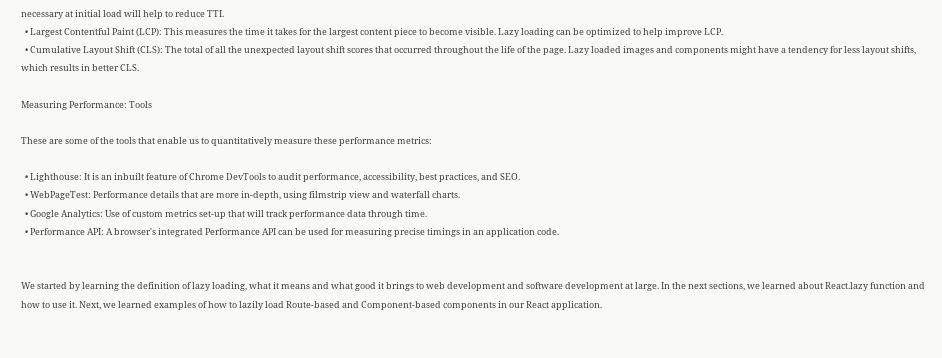necessary at initial load will help to reduce TTI.
  • Largest Contentful Paint (LCP): This measures the time it takes for the largest content piece to become visible. Lazy loading can be optimized to help improve LCP.
  • Cumulative Layout Shift (CLS): The total of all the unexpected layout shift scores that occurred throughout the life of the page. Lazy loaded images and components might have a tendency for less layout shifts, which results in better CLS.

Measuring Performance: Tools

These are some of the tools that enable us to quantitatively measure these performance metrics:

  • Lighthouse: It is an inbuilt feature of Chrome DevTools to audit performance, accessibility, best practices, and SEO.
  • WebPageTest: Performance details that are more in-depth, using filmstrip view and waterfall charts.
  • Google Analytics: Use of custom metrics set-up that will track performance data through time.
  • Performance API: A browser's integrated Performance API can be used for measuring precise timings in an application code.


We started by learning the definition of lazy loading, what it means and what good it brings to web development and software development at large. In the next sections, we learned about React.lazy function and how to use it. Next, we learned examples of how to lazily load Route-based and Component-based components in our React application.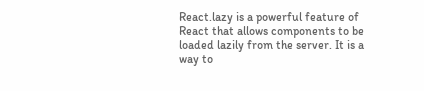React.lazy is a powerful feature of React that allows components to be loaded lazily from the server. It is a way to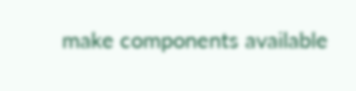make components available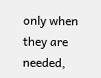only when they are needed,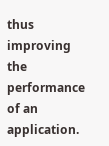thus improving the performance of an application.